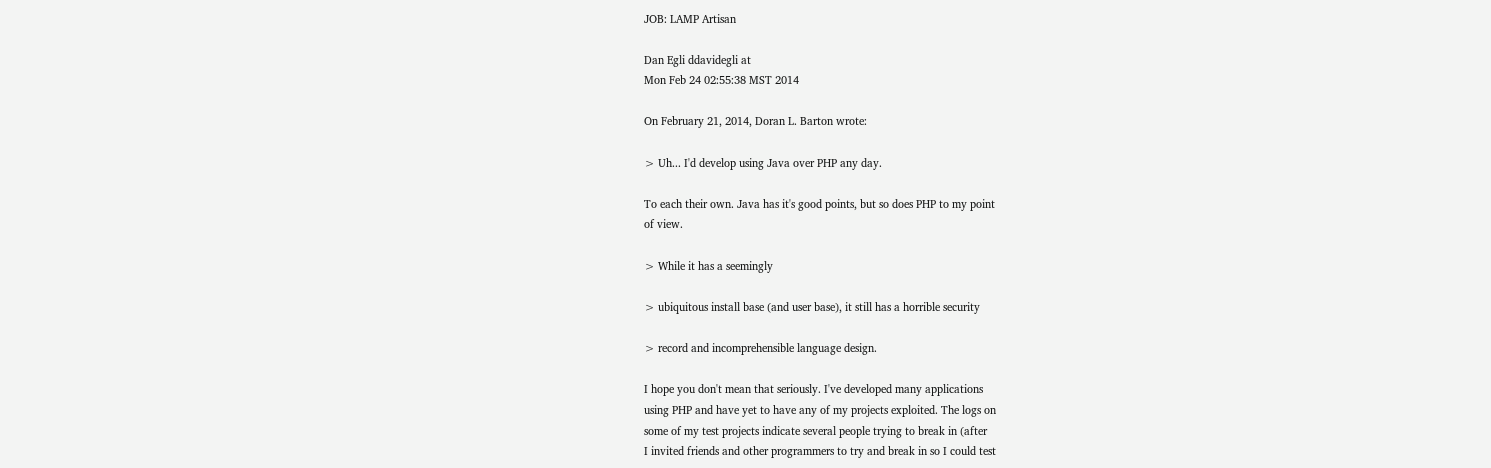JOB: LAMP Artisan

Dan Egli ddavidegli at
Mon Feb 24 02:55:38 MST 2014

On February 21, 2014, Doran L. Barton wrote:

> Uh... I'd develop using Java over PHP any day.

To each their own. Java has it's good points, but so does PHP to my point
of view.

> While it has a seemingly

> ubiquitous install base (and user base), it still has a horrible security

> record and incomprehensible language design.

I hope you don't mean that seriously. I've developed many applications
using PHP and have yet to have any of my projects exploited. The logs on
some of my test projects indicate several people trying to break in (after
I invited friends and other programmers to try and break in so I could test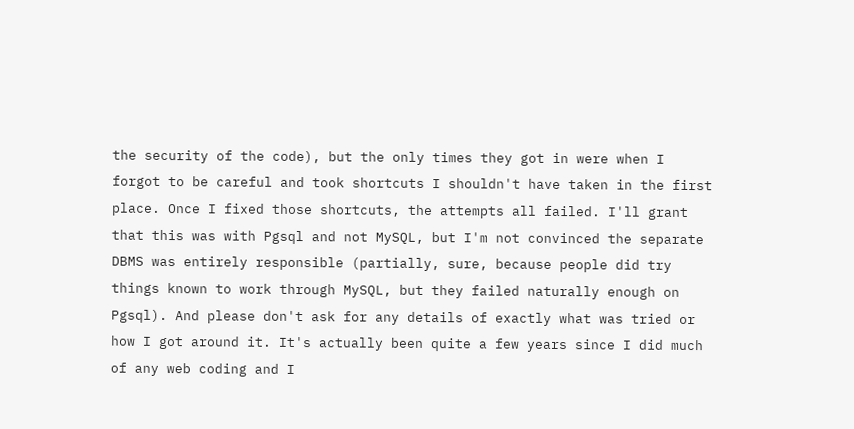the security of the code), but the only times they got in were when I
forgot to be careful and took shortcuts I shouldn't have taken in the first
place. Once I fixed those shortcuts, the attempts all failed. I'll grant
that this was with Pgsql and not MySQL, but I'm not convinced the separate
DBMS was entirely responsible (partially, sure, because people did try
things known to work through MySQL, but they failed naturally enough on
Pgsql). And please don't ask for any details of exactly what was tried or
how I got around it. It's actually been quite a few years since I did much
of any web coding and I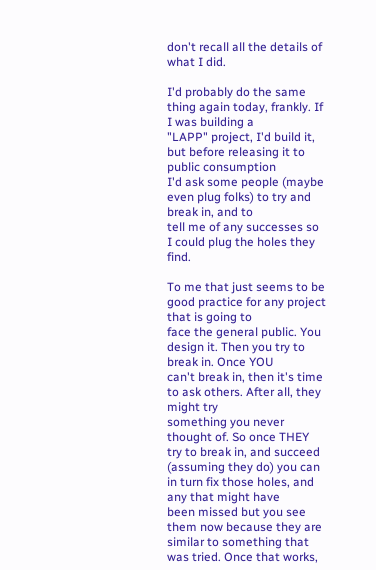don't recall all the details of what I did.

I'd probably do the same thing again today, frankly. If I was building a
"LAPP" project, I'd build it, but before releasing it to public consumption
I'd ask some people (maybe even plug folks) to try and break in, and to
tell me of any successes so I could plug the holes they find.

To me that just seems to be good practice for any project that is going to
face the general public. You design it. Then you try to break in. Once YOU
can't break in, then it's time to ask others. After all, they might try
something you never thought of. So once THEY try to break in, and succeed
(assuming they do) you can in turn fix those holes, and any that might have
been missed but you see them now because they are similar to something that
was tried. Once that works,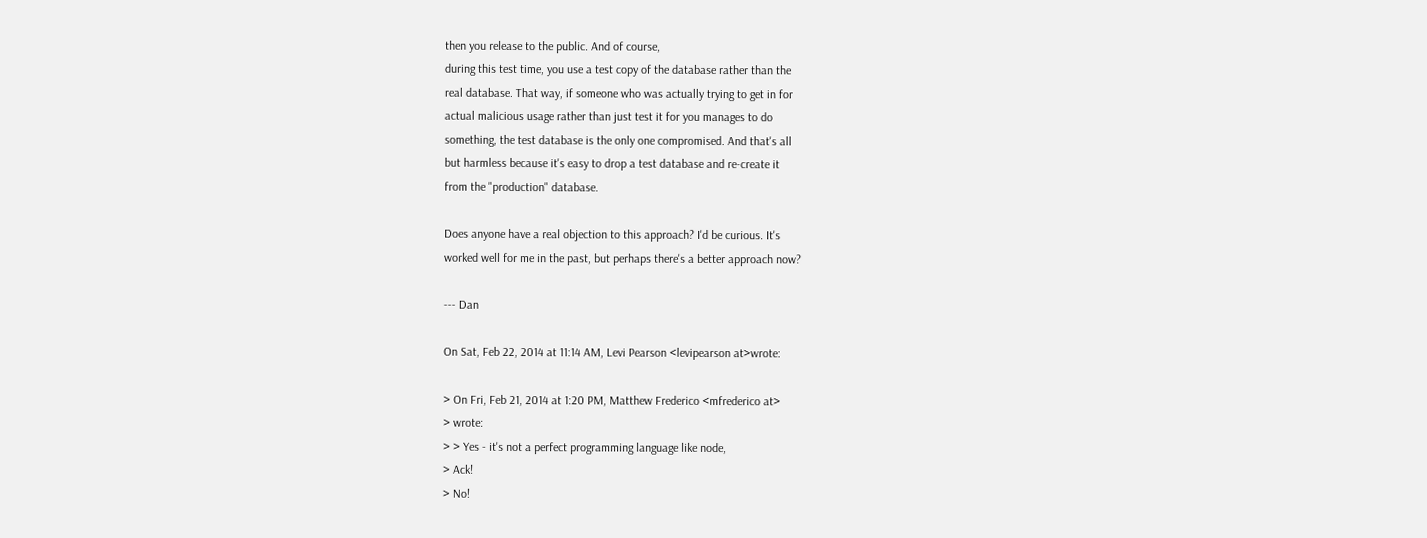then you release to the public. And of course,
during this test time, you use a test copy of the database rather than the
real database. That way, if someone who was actually trying to get in for
actual malicious usage rather than just test it for you manages to do
something, the test database is the only one compromised. And that's all
but harmless because it's easy to drop a test database and re-create it
from the "production" database.

Does anyone have a real objection to this approach? I'd be curious. It's
worked well for me in the past, but perhaps there's a better approach now?

--- Dan

On Sat, Feb 22, 2014 at 11:14 AM, Levi Pearson <levipearson at>wrote:

> On Fri, Feb 21, 2014 at 1:20 PM, Matthew Frederico <mfrederico at>
> wrote:
> > Yes - it's not a perfect programming language like node,
> Ack!
> No!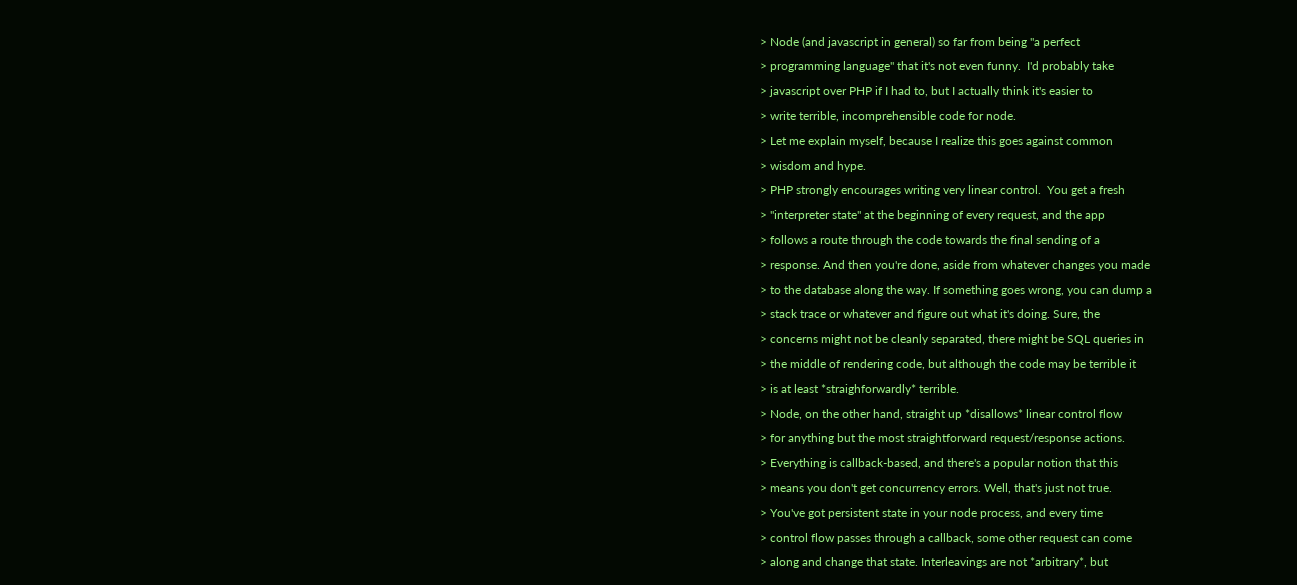> Node (and javascript in general) so far from being "a perfect
> programming language" that it's not even funny.  I'd probably take
> javascript over PHP if I had to, but I actually think it's easier to
> write terrible, incomprehensible code for node.
> Let me explain myself, because I realize this goes against common
> wisdom and hype.
> PHP strongly encourages writing very linear control.  You get a fresh
> "interpreter state" at the beginning of every request, and the app
> follows a route through the code towards the final sending of a
> response. And then you're done, aside from whatever changes you made
> to the database along the way. If something goes wrong, you can dump a
> stack trace or whatever and figure out what it's doing. Sure, the
> concerns might not be cleanly separated, there might be SQL queries in
> the middle of rendering code, but although the code may be terrible it
> is at least *straighforwardly* terrible.
> Node, on the other hand, straight up *disallows* linear control flow
> for anything but the most straightforward request/response actions.
> Everything is callback-based, and there's a popular notion that this
> means you don't get concurrency errors. Well, that's just not true.
> You've got persistent state in your node process, and every time
> control flow passes through a callback, some other request can come
> along and change that state. Interleavings are not *arbitrary*, but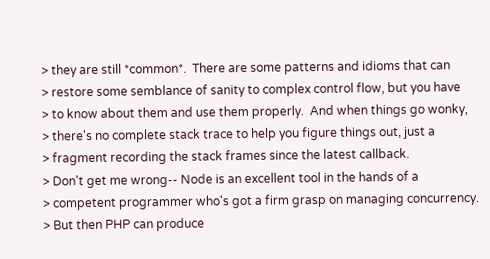> they are still *common*.  There are some patterns and idioms that can
> restore some semblance of sanity to complex control flow, but you have
> to know about them and use them properly.  And when things go wonky,
> there's no complete stack trace to help you figure things out, just a
> fragment recording the stack frames since the latest callback.
> Don't get me wrong-- Node is an excellent tool in the hands of a
> competent programmer who's got a firm grasp on managing concurrency.
> But then PHP can produce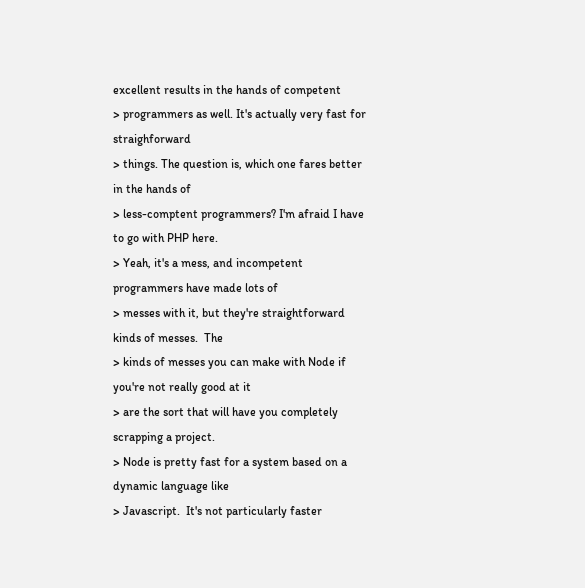excellent results in the hands of competent
> programmers as well. It's actually very fast for straighforward
> things. The question is, which one fares better in the hands of
> less-comptent programmers? I'm afraid I have to go with PHP here.
> Yeah, it's a mess, and incompetent programmers have made lots of
> messes with it, but they're straightforward kinds of messes.  The
> kinds of messes you can make with Node if you're not really good at it
> are the sort that will have you completely scrapping a project.
> Node is pretty fast for a system based on a dynamic language like
> Javascript.  It's not particularly faster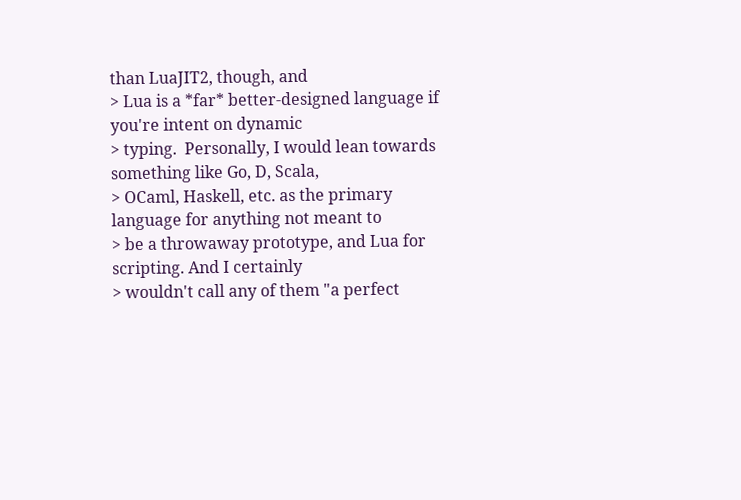than LuaJIT2, though, and
> Lua is a *far* better-designed language if you're intent on dynamic
> typing.  Personally, I would lean towards something like Go, D, Scala,
> OCaml, Haskell, etc. as the primary language for anything not meant to
> be a throwaway prototype, and Lua for scripting. And I certainly
> wouldn't call any of them "a perfect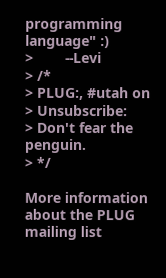programming language" :)
>        --Levi
> /*
> PLUG:, #utah on
> Unsubscribe:
> Don't fear the penguin.
> */

More information about the PLUG mailing list